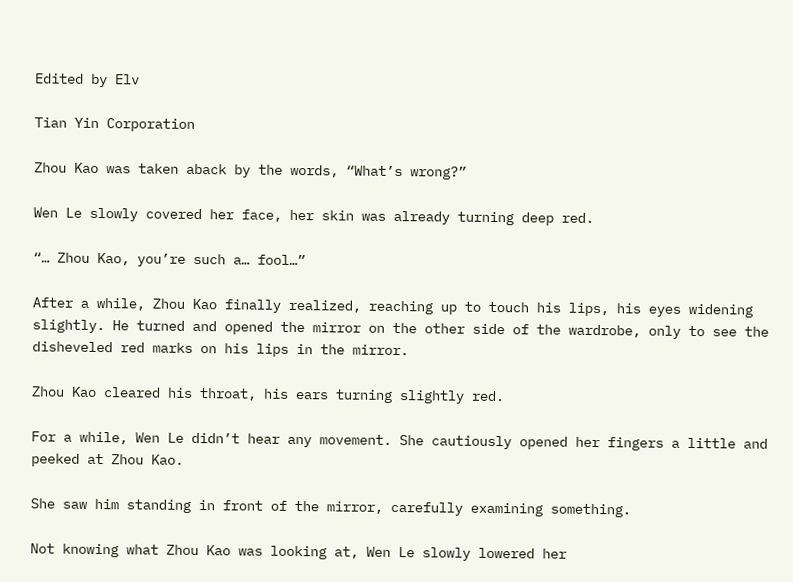Edited by Elv

Tian Yin Corporation

Zhou Kao was taken aback by the words, “What’s wrong?”

Wen Le slowly covered her face, her skin was already turning deep red.

“… Zhou Kao, you’re such a… fool…”

After a while, Zhou Kao finally realized, reaching up to touch his lips, his eyes widening slightly. He turned and opened the mirror on the other side of the wardrobe, only to see the disheveled red marks on his lips in the mirror.

Zhou Kao cleared his throat, his ears turning slightly red.

For a while, Wen Le didn’t hear any movement. She cautiously opened her fingers a little and peeked at Zhou Kao.

She saw him standing in front of the mirror, carefully examining something.

Not knowing what Zhou Kao was looking at, Wen Le slowly lowered her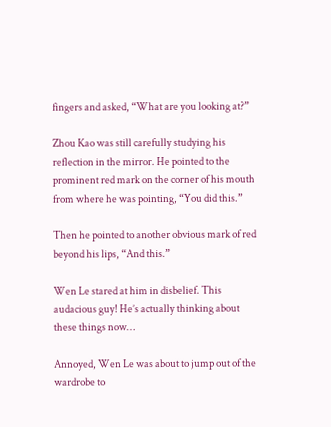fingers and asked, “What are you looking at?”

Zhou Kao was still carefully studying his reflection in the mirror. He pointed to the prominent red mark on the corner of his mouth from where he was pointing, “You did this.”

Then he pointed to another obvious mark of red beyond his lips, “And this.”

Wen Le stared at him in disbelief. This audacious guy! He’s actually thinking about these things now…

Annoyed, Wen Le was about to jump out of the wardrobe to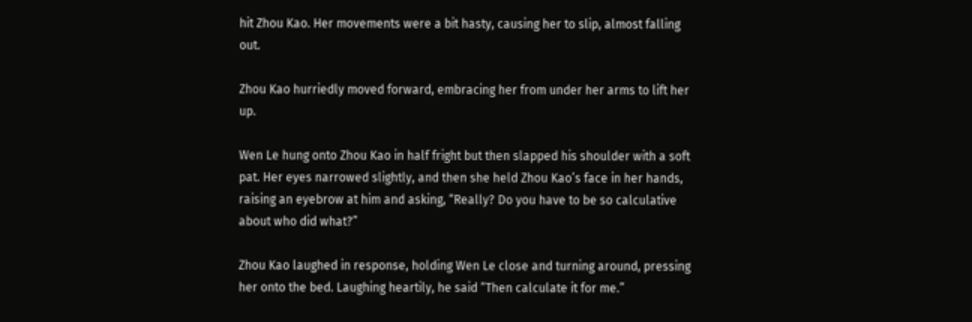hit Zhou Kao. Her movements were a bit hasty, causing her to slip, almost falling out.

Zhou Kao hurriedly moved forward, embracing her from under her arms to lift her up.

Wen Le hung onto Zhou Kao in half fright but then slapped his shoulder with a soft pat. Her eyes narrowed slightly, and then she held Zhou Kao’s face in her hands, raising an eyebrow at him and asking, “Really? Do you have to be so calculative about who did what?”

Zhou Kao laughed in response, holding Wen Le close and turning around, pressing her onto the bed. Laughing heartily, he said “Then calculate it for me.”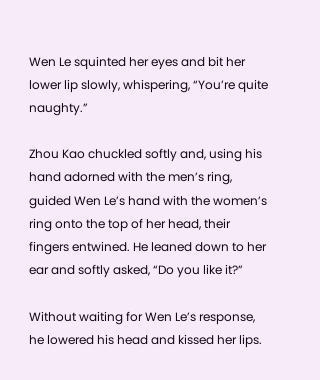Wen Le squinted her eyes and bit her lower lip slowly, whispering, “You’re quite naughty.”

Zhou Kao chuckled softly and, using his hand adorned with the men’s ring, guided Wen Le’s hand with the women’s ring onto the top of her head, their fingers entwined. He leaned down to her ear and softly asked, “Do you like it?”

Without waiting for Wen Le’s response, he lowered his head and kissed her lips.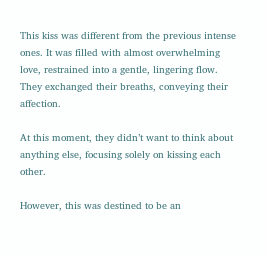This kiss was different from the previous intense ones. It was filled with almost overwhelming love, restrained into a gentle, lingering flow. They exchanged their breaths, conveying their affection.

At this moment, they didn’t want to think about anything else, focusing solely on kissing each other.

However, this was destined to be an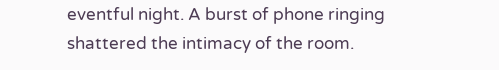eventful night. A burst of phone ringing shattered the intimacy of the room.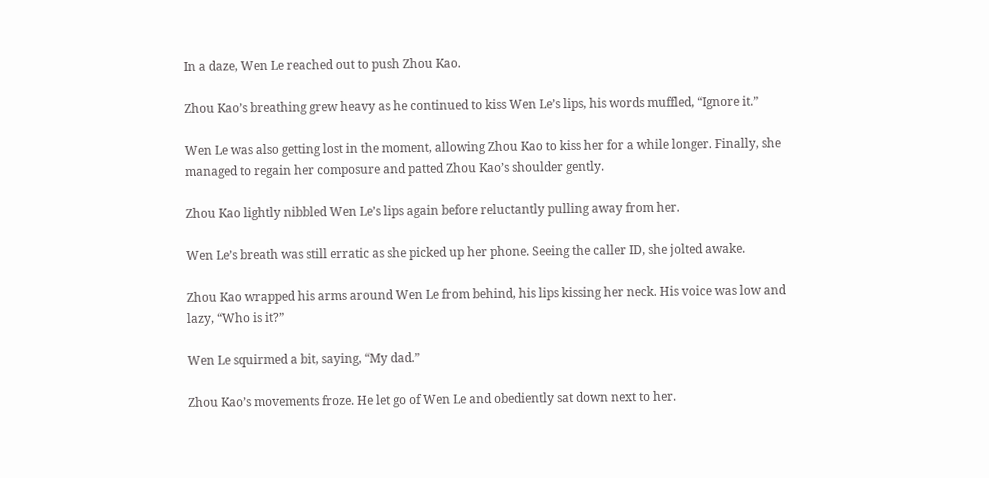In a daze, Wen Le reached out to push Zhou Kao.

Zhou Kao’s breathing grew heavy as he continued to kiss Wen Le’s lips, his words muffled, “Ignore it.”

Wen Le was also getting lost in the moment, allowing Zhou Kao to kiss her for a while longer. Finally, she managed to regain her composure and patted Zhou Kao’s shoulder gently.

Zhou Kao lightly nibbled Wen Le’s lips again before reluctantly pulling away from her.

Wen Le’s breath was still erratic as she picked up her phone. Seeing the caller ID, she jolted awake.

Zhou Kao wrapped his arms around Wen Le from behind, his lips kissing her neck. His voice was low and lazy, “Who is it?”

Wen Le squirmed a bit, saying, “My dad.”

Zhou Kao’s movements froze. He let go of Wen Le and obediently sat down next to her.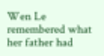Wen Le remembered what her father had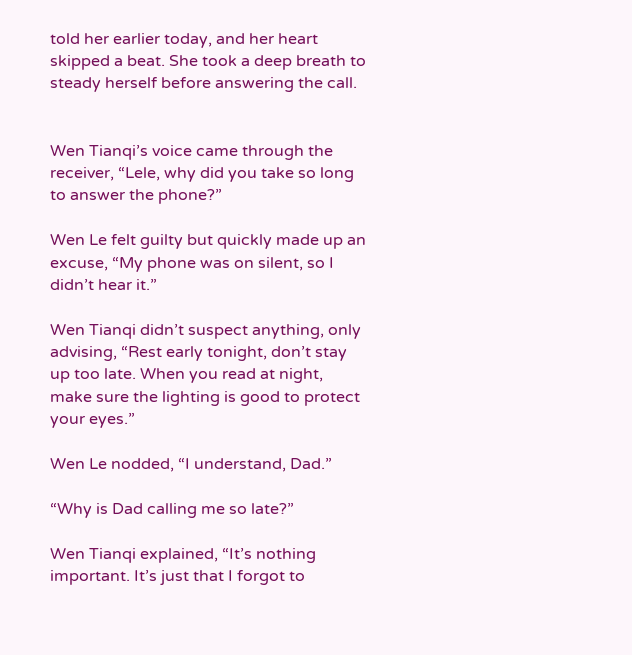told her earlier today, and her heart skipped a beat. She took a deep breath to steady herself before answering the call.


Wen Tianqi’s voice came through the receiver, “Lele, why did you take so long to answer the phone?”

Wen Le felt guilty but quickly made up an excuse, “My phone was on silent, so I didn’t hear it.”

Wen Tianqi didn’t suspect anything, only advising, “Rest early tonight, don’t stay up too late. When you read at night, make sure the lighting is good to protect your eyes.”

Wen Le nodded, “I understand, Dad.”

“Why is Dad calling me so late?”

Wen Tianqi explained, “It’s nothing important. It’s just that I forgot to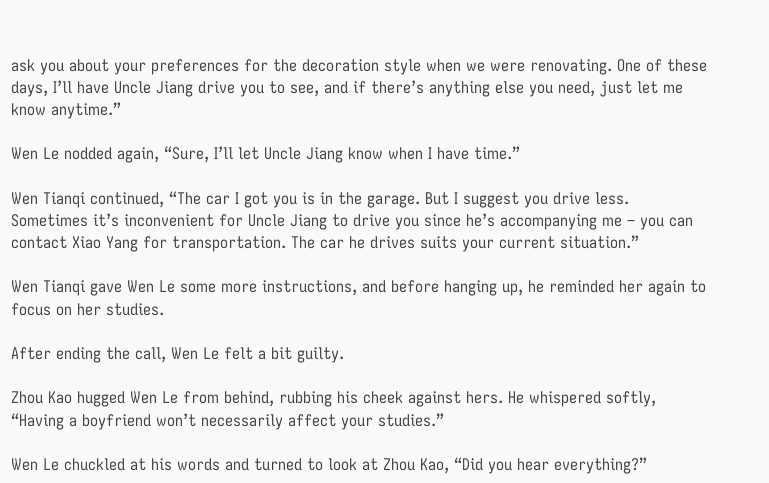ask you about your preferences for the decoration style when we were renovating. One of these days, I’ll have Uncle Jiang drive you to see, and if there’s anything else you need, just let me know anytime.”

Wen Le nodded again, “Sure, I’ll let Uncle Jiang know when I have time.”

Wen Tianqi continued, “The car I got you is in the garage. But I suggest you drive less. Sometimes it’s inconvenient for Uncle Jiang to drive you since he’s accompanying me – you can contact Xiao Yang for transportation. The car he drives suits your current situation.”

Wen Tianqi gave Wen Le some more instructions, and before hanging up, he reminded her again to focus on her studies.

After ending the call, Wen Le felt a bit guilty.

Zhou Kao hugged Wen Le from behind, rubbing his cheek against hers. He whispered softly, “Having a boyfriend won’t necessarily affect your studies.”

Wen Le chuckled at his words and turned to look at Zhou Kao, “Did you hear everything?”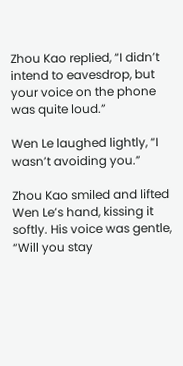Zhou Kao replied, “I didn’t intend to eavesdrop, but your voice on the phone was quite loud.”

Wen Le laughed lightly, “I wasn’t avoiding you.”

Zhou Kao smiled and lifted Wen Le’s hand, kissing it softly. His voice was gentle, “Will you stay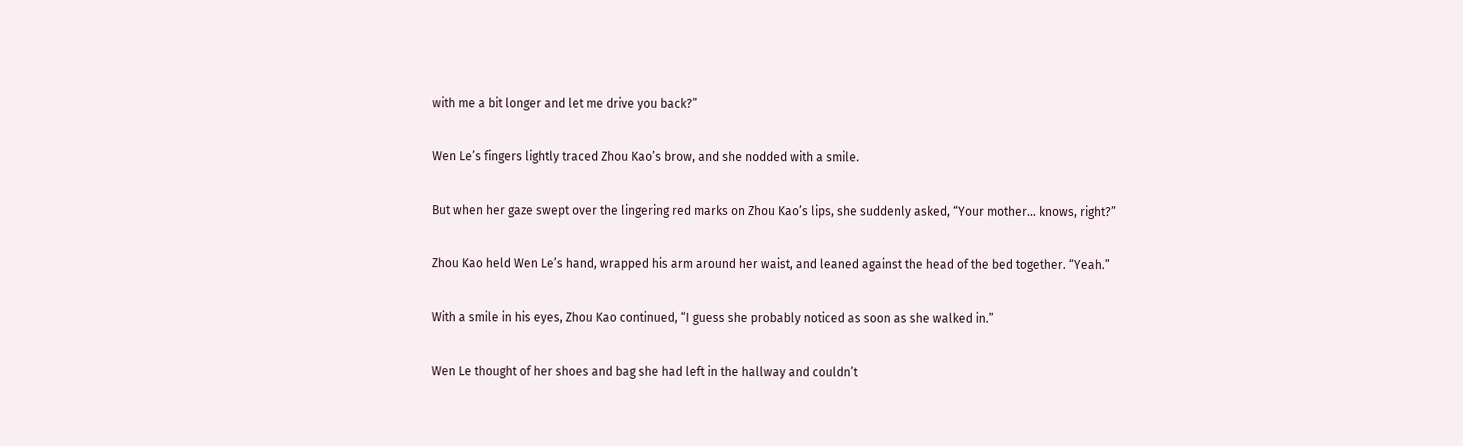with me a bit longer and let me drive you back?”

Wen Le’s fingers lightly traced Zhou Kao’s brow, and she nodded with a smile.

But when her gaze swept over the lingering red marks on Zhou Kao’s lips, she suddenly asked, “Your mother… knows, right?”

Zhou Kao held Wen Le’s hand, wrapped his arm around her waist, and leaned against the head of the bed together. “Yeah.”

With a smile in his eyes, Zhou Kao continued, “I guess she probably noticed as soon as she walked in.”

Wen Le thought of her shoes and bag she had left in the hallway and couldn’t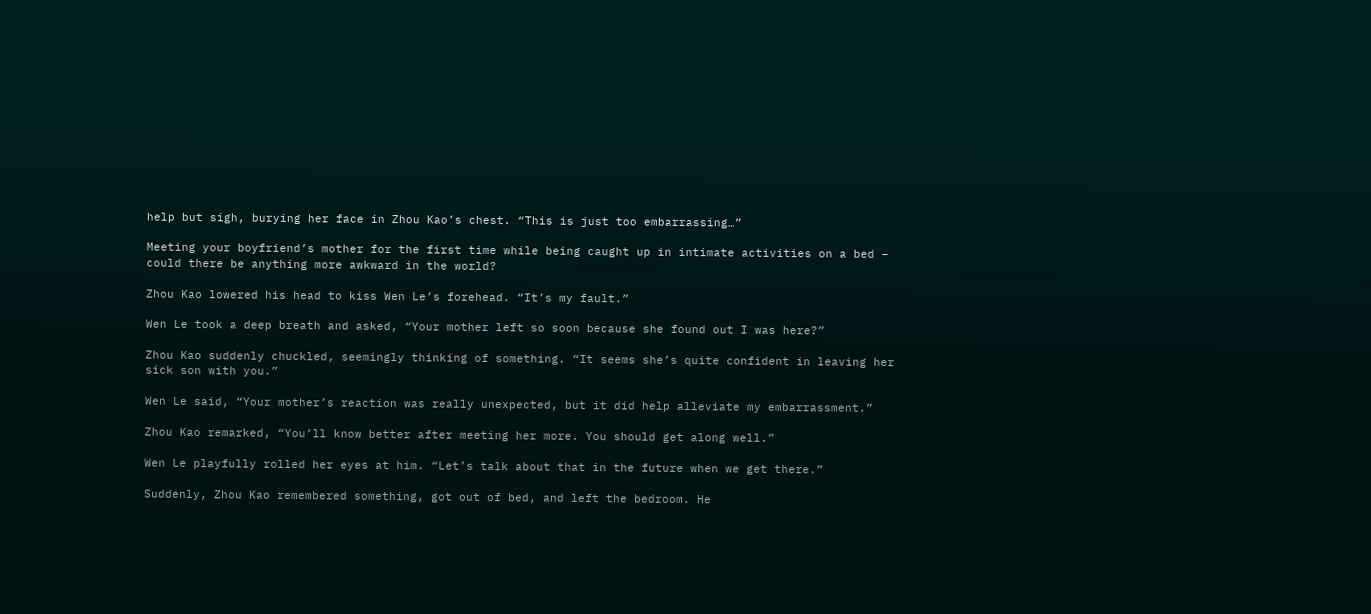help but sigh, burying her face in Zhou Kao’s chest. “This is just too embarrassing…”

Meeting your boyfriend’s mother for the first time while being caught up in intimate activities on a bed – could there be anything more awkward in the world?

Zhou Kao lowered his head to kiss Wen Le’s forehead. “It’s my fault.”

Wen Le took a deep breath and asked, “Your mother left so soon because she found out I was here?”

Zhou Kao suddenly chuckled, seemingly thinking of something. “It seems she’s quite confident in leaving her sick son with you.”

Wen Le said, “Your mother’s reaction was really unexpected, but it did help alleviate my embarrassment.”

Zhou Kao remarked, “You’ll know better after meeting her more. You should get along well.”

Wen Le playfully rolled her eyes at him. “Let’s talk about that in the future when we get there.”

Suddenly, Zhou Kao remembered something, got out of bed, and left the bedroom. He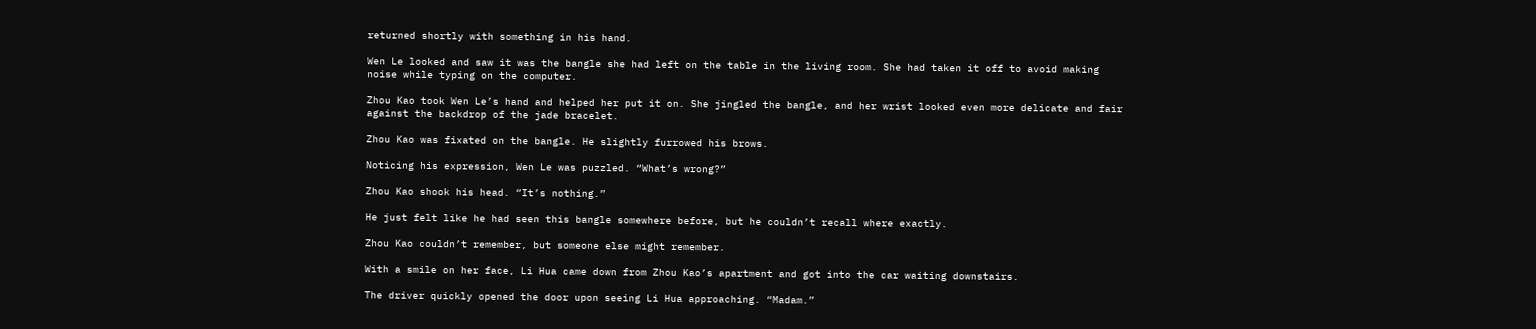returned shortly with something in his hand.

Wen Le looked and saw it was the bangle she had left on the table in the living room. She had taken it off to avoid making noise while typing on the computer.

Zhou Kao took Wen Le’s hand and helped her put it on. She jingled the bangle, and her wrist looked even more delicate and fair against the backdrop of the jade bracelet.

Zhou Kao was fixated on the bangle. He slightly furrowed his brows.

Noticing his expression, Wen Le was puzzled. “What’s wrong?”

Zhou Kao shook his head. “It’s nothing.”

He just felt like he had seen this bangle somewhere before, but he couldn’t recall where exactly.

Zhou Kao couldn’t remember, but someone else might remember.

With a smile on her face, Li Hua came down from Zhou Kao’s apartment and got into the car waiting downstairs.

The driver quickly opened the door upon seeing Li Hua approaching. “Madam.”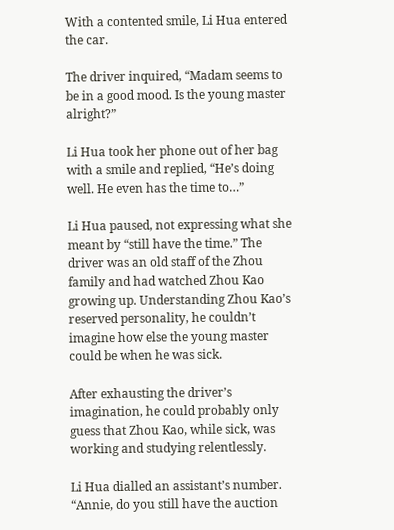With a contented smile, Li Hua entered the car.

The driver inquired, “Madam seems to be in a good mood. Is the young master alright?”

Li Hua took her phone out of her bag with a smile and replied, “He’s doing well. He even has the time to…”

Li Hua paused, not expressing what she meant by “still have the time.” The driver was an old staff of the Zhou family and had watched Zhou Kao growing up. Understanding Zhou Kao’s reserved personality, he couldn’t imagine how else the young master could be when he was sick.

After exhausting the driver’s imagination, he could probably only guess that Zhou Kao, while sick, was working and studying relentlessly.

Li Hua dialled an assistant’s number. “Annie, do you still have the auction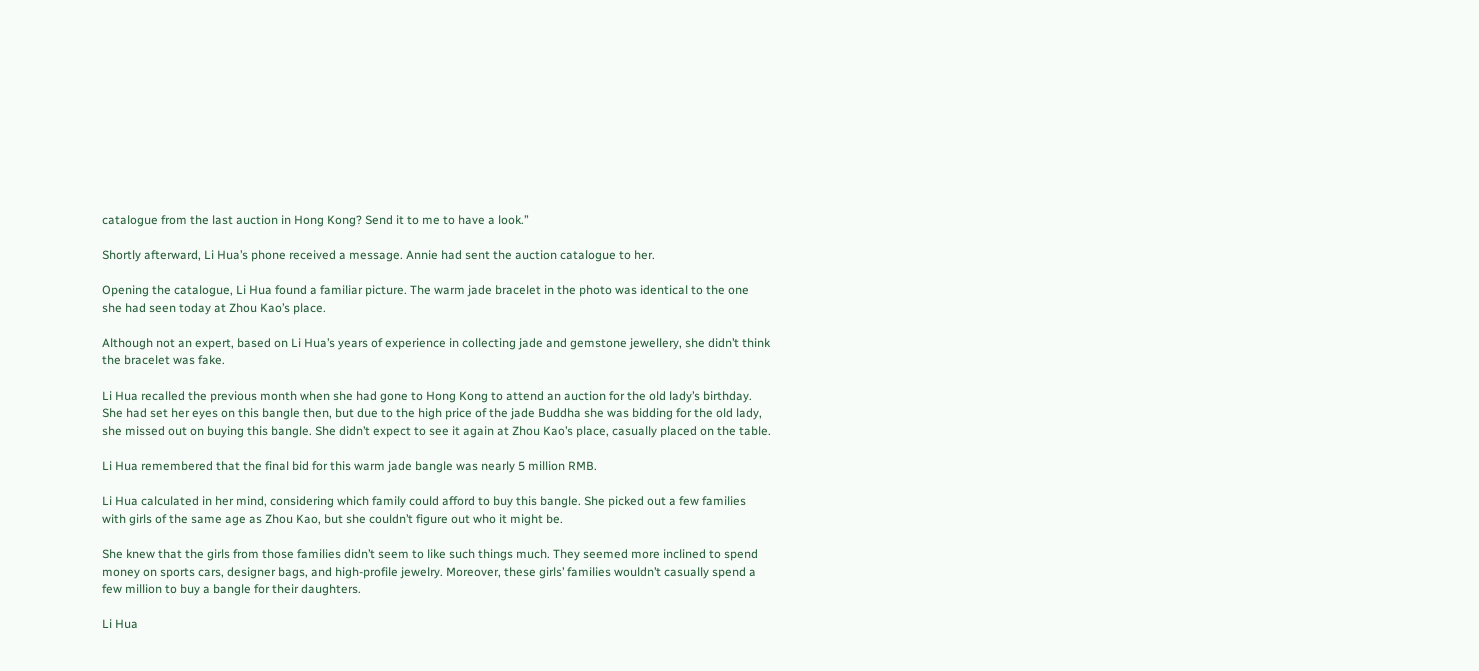catalogue from the last auction in Hong Kong? Send it to me to have a look.”

Shortly afterward, Li Hua’s phone received a message. Annie had sent the auction catalogue to her.

Opening the catalogue, Li Hua found a familiar picture. The warm jade bracelet in the photo was identical to the one she had seen today at Zhou Kao’s place.

Although not an expert, based on Li Hua’s years of experience in collecting jade and gemstone jewellery, she didn’t think the bracelet was fake.

Li Hua recalled the previous month when she had gone to Hong Kong to attend an auction for the old lady’s birthday. She had set her eyes on this bangle then, but due to the high price of the jade Buddha she was bidding for the old lady, she missed out on buying this bangle. She didn’t expect to see it again at Zhou Kao’s place, casually placed on the table.

Li Hua remembered that the final bid for this warm jade bangle was nearly 5 million RMB.

Li Hua calculated in her mind, considering which family could afford to buy this bangle. She picked out a few families with girls of the same age as Zhou Kao, but she couldn’t figure out who it might be.

She knew that the girls from those families didn’t seem to like such things much. They seemed more inclined to spend money on sports cars, designer bags, and high-profile jewelry. Moreover, these girls’ families wouldn’t casually spend a few million to buy a bangle for their daughters.

Li Hua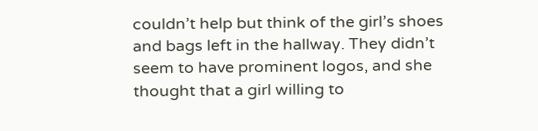couldn’t help but think of the girl’s shoes and bags left in the hallway. They didn’t seem to have prominent logos, and she thought that a girl willing to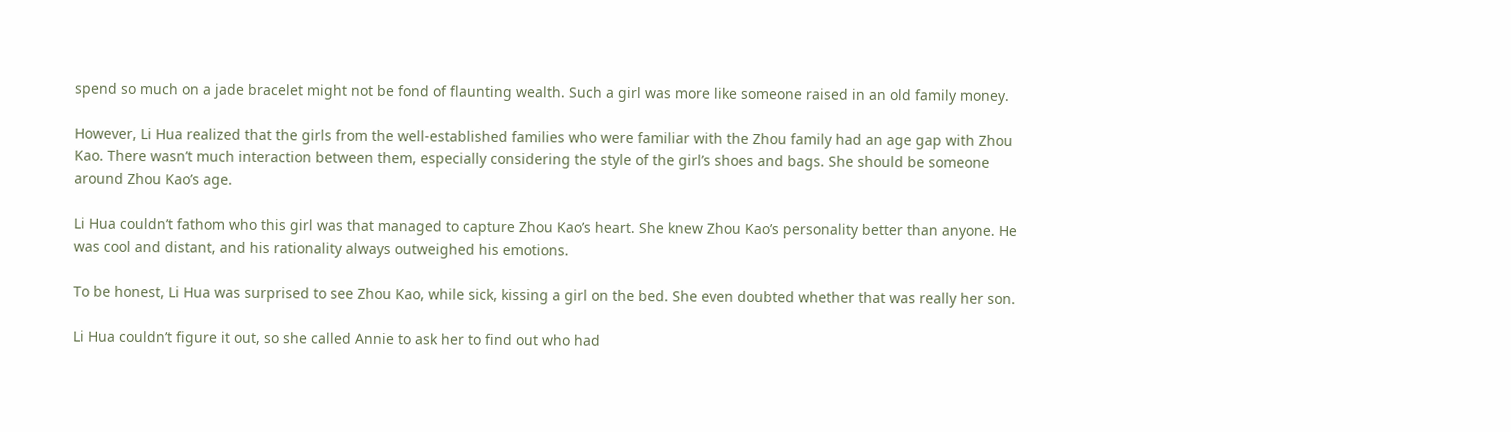spend so much on a jade bracelet might not be fond of flaunting wealth. Such a girl was more like someone raised in an old family money.

However, Li Hua realized that the girls from the well-established families who were familiar with the Zhou family had an age gap with Zhou Kao. There wasn’t much interaction between them, especially considering the style of the girl’s shoes and bags. She should be someone around Zhou Kao’s age.

Li Hua couldn’t fathom who this girl was that managed to capture Zhou Kao’s heart. She knew Zhou Kao’s personality better than anyone. He was cool and distant, and his rationality always outweighed his emotions.

To be honest, Li Hua was surprised to see Zhou Kao, while sick, kissing a girl on the bed. She even doubted whether that was really her son.

Li Hua couldn’t figure it out, so she called Annie to ask her to find out who had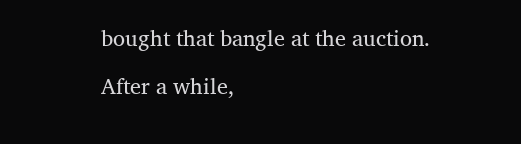bought that bangle at the auction.

After a while,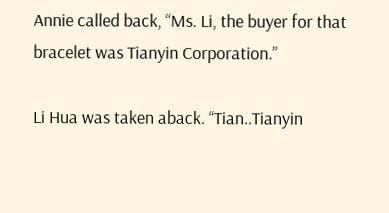Annie called back, “Ms. Li, the buyer for that bracelet was Tianyin Corporation.”

Li Hua was taken aback. “Tian..Tianyin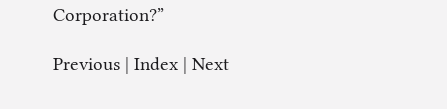Corporation?”

Previous | Index | Next